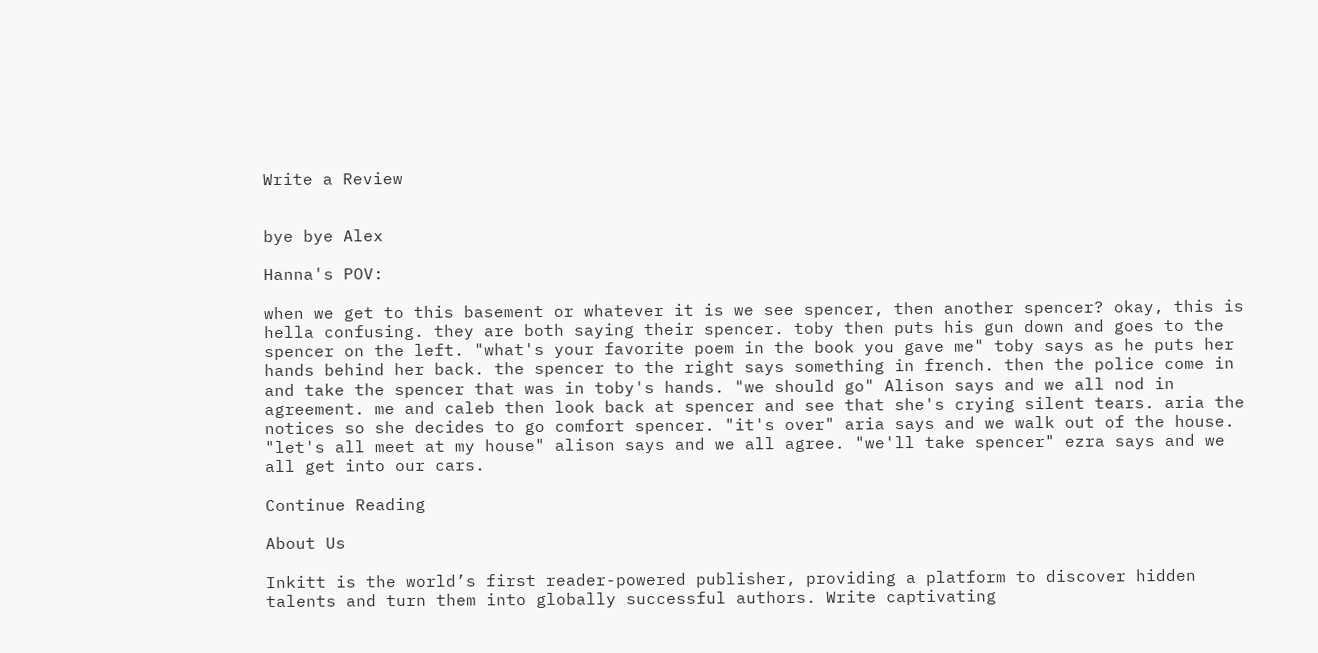Write a Review


bye bye Alex

Hanna's POV:

when we get to this basement or whatever it is we see spencer, then another spencer? okay, this is hella confusing. they are both saying their spencer. toby then puts his gun down and goes to the spencer on the left. "what's your favorite poem in the book you gave me" toby says as he puts her hands behind her back. the spencer to the right says something in french. then the police come in and take the spencer that was in toby's hands. "we should go" Alison says and we all nod in agreement. me and caleb then look back at spencer and see that she's crying silent tears. aria the notices so she decides to go comfort spencer. "it's over" aria says and we walk out of the house. "let's all meet at my house" alison says and we all agree. "we'll take spencer" ezra says and we all get into our cars.

Continue Reading

About Us

Inkitt is the world’s first reader-powered publisher, providing a platform to discover hidden talents and turn them into globally successful authors. Write captivating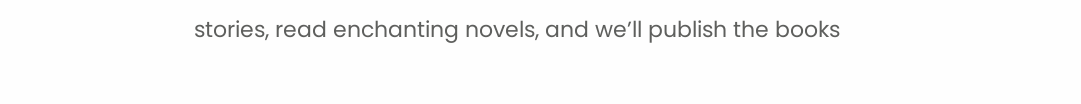stories, read enchanting novels, and we’ll publish the books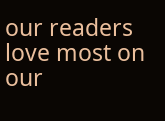our readers love most on our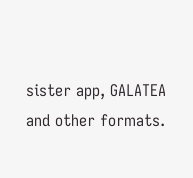sister app, GALATEA and other formats.